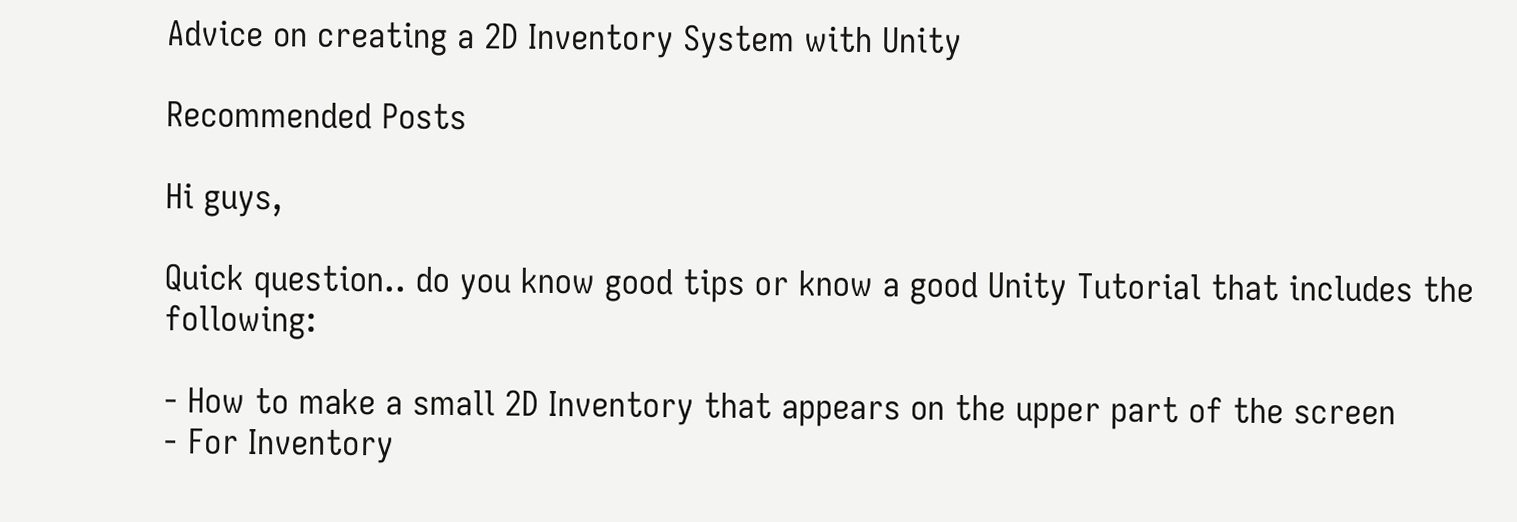Advice on creating a 2D Inventory System with Unity

Recommended Posts

Hi guys,

Quick question.. do you know good tips or know a good Unity Tutorial that includes the following:

- How to make a small 2D Inventory that appears on the upper part of the screen
- For Inventory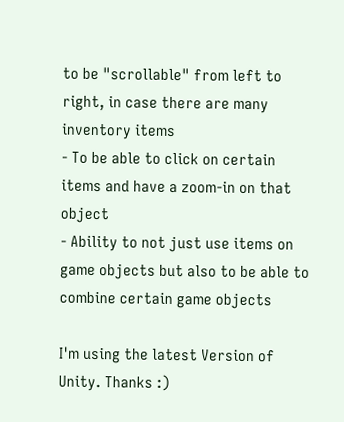to be "scrollable" from left to right, in case there are many inventory items
- To be able to click on certain items and have a zoom-in on that object
- Ability to not just use items on game objects but also to be able to combine certain game objects

I'm using the latest Version of Unity. Thanks :)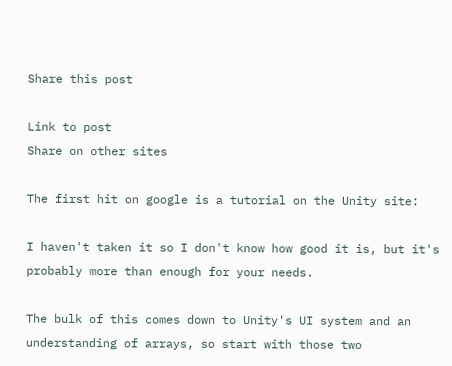Share this post

Link to post
Share on other sites

The first hit on google is a tutorial on the Unity site:

I haven't taken it so I don't know how good it is, but it's probably more than enough for your needs.

The bulk of this comes down to Unity's UI system and an understanding of arrays, so start with those two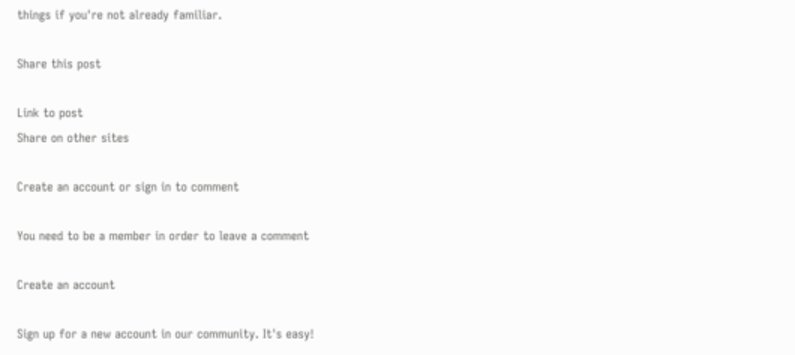things if you're not already familiar.

Share this post

Link to post
Share on other sites

Create an account or sign in to comment

You need to be a member in order to leave a comment

Create an account

Sign up for a new account in our community. It's easy!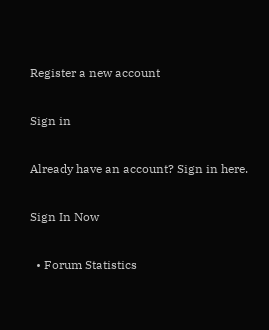Register a new account

Sign in

Already have an account? Sign in here.

Sign In Now

  • Forum Statistics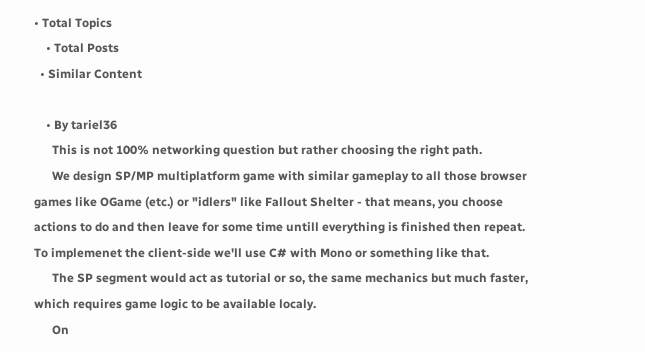• Total Topics
    • Total Posts
  • Similar Content

    • By tariel36
      This is not 100% networking question but rather choosing the right path.
      We design SP/MP multiplatform game with similar gameplay to all those browser games like OGame (etc.) or "idlers" like Fallout Shelter - that means, you choose actions to do and then leave for some time untill everything is finished then repeat. To implemenet the client-side we'll use C# with Mono or something like that.
      The SP segment would act as tutorial or so, the same mechanics but much faster, which requires game logic to be available localy.
      On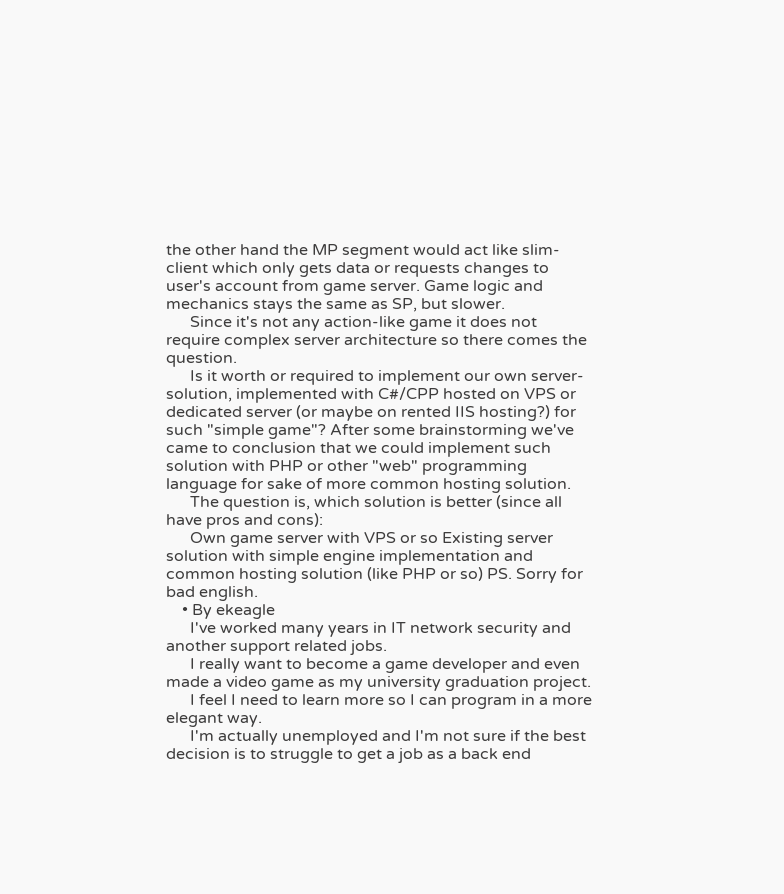the other hand the MP segment would act like slim-client which only gets data or requests changes to user's account from game server. Game logic and mechanics stays the same as SP, but slower.
      Since it's not any action-like game it does not require complex server architecture so there comes the question.
      Is it worth or required to implement our own server-solution, implemented with C#/CPP hosted on VPS or dedicated server (or maybe on rented IIS hosting?) for such "simple game"? After some brainstorming we've came to conclusion that we could implement such solution with PHP or other "web" programming language for sake of more common hosting solution.
      The question is, which solution is better (since all have pros and cons):
      Own game server with VPS or so Existing server solution with simple engine implementation and common hosting solution (like PHP or so) PS. Sorry for bad english.
    • By ekeagle
      I've worked many years in IT network security and another support related jobs.
      I really want to become a game developer and even made a video game as my university graduation project.
      I feel I need to learn more so I can program in a more elegant way.
      I'm actually unemployed and I'm not sure if the best decision is to struggle to get a job as a back end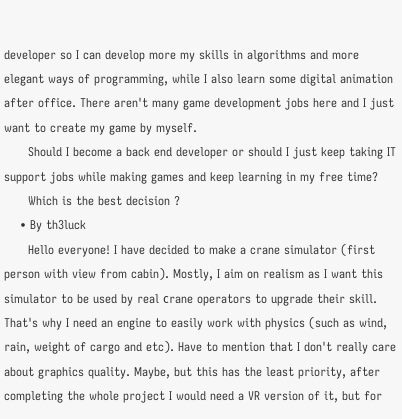developer so I can develop more my skills in algorithms and more elegant ways of programming, while I also learn some digital animation after office. There aren't many game development jobs here and I just want to create my game by myself.
      Should I become a back end developer or should I just keep taking IT support jobs while making games and keep learning in my free time?
      Which is the best decision ?
    • By th3luck
      Hello everyone! I have decided to make a crane simulator (first person with view from cabin). Mostly, I aim on realism as I want this simulator to be used by real сrane operators to upgrade their skill. That's why I need an engine to easily work with physics (such as wind, rain, weight of cargo and etc). Have to mention that I don't really care about graphics quality. Maybe, but this has the least priority, after completing the whole project I would need a VR version of it, but for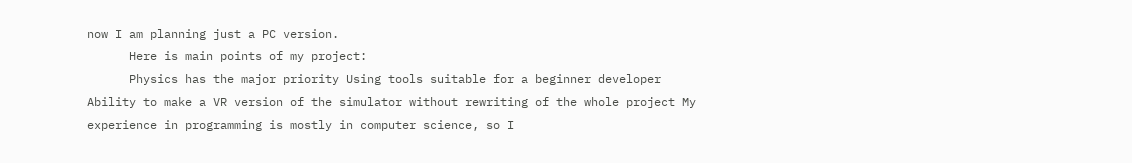now I am planning just a PC version.
      Here is main points of my project:
      Physics has the major priority Using tools suitable for a beginner developer Ability to make a VR version of the simulator without rewriting of the whole project My experience in programming is mostly in computer science, so I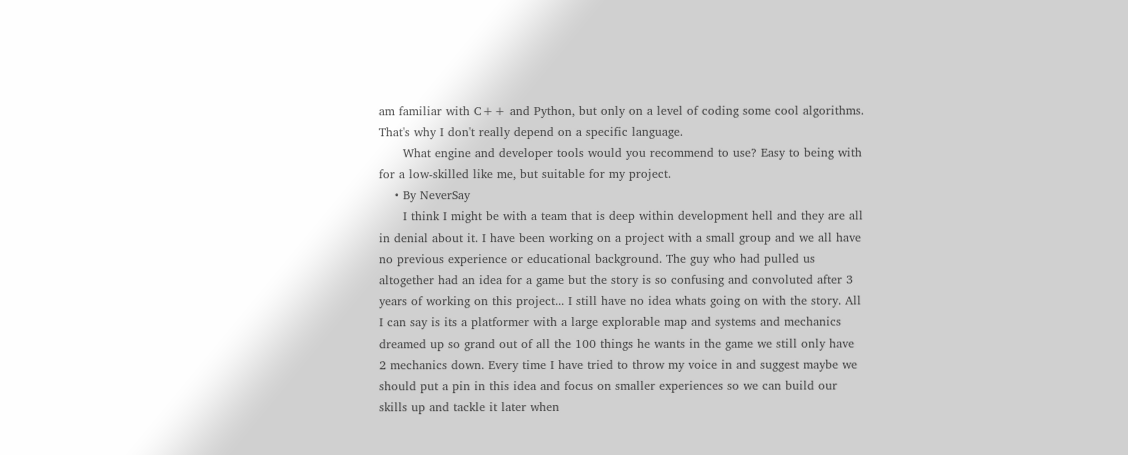am familiar with C++ and Python, but only on a level of coding some cool algorithms. That's why I don't really depend on a specific language.
      What engine and developer tools would you recommend to use? Easy to being with for a low-skilled like me, but suitable for my project.
    • By NeverSay
      I think I might be with a team that is deep within development hell and they are all in denial about it. I have been working on a project with a small group and we all have no previous experience or educational background. The guy who had pulled us altogether had an idea for a game but the story is so confusing and convoluted after 3 years of working on this project... I still have no idea whats going on with the story. All I can say is its a platformer with a large explorable map and systems and mechanics dreamed up so grand out of all the 100 things he wants in the game we still only have 2 mechanics down. Every time I have tried to throw my voice in and suggest maybe we should put a pin in this idea and focus on smaller experiences so we can build our skills up and tackle it later when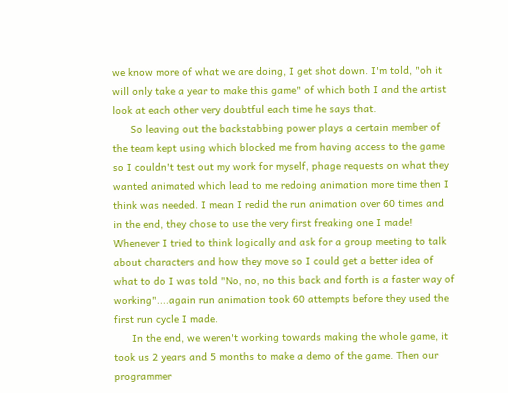we know more of what we are doing, I get shot down. I'm told, "oh it will only take a year to make this game" of which both I and the artist look at each other very doubtful each time he says that.
      So leaving out the backstabbing power plays a certain member of the team kept using which blocked me from having access to the game so I couldn't test out my work for myself, phage requests on what they wanted animated which lead to me redoing animation more time then I think was needed. I mean I redid the run animation over 60 times and in the end, they chose to use the very first freaking one I made! Whenever I tried to think logically and ask for a group meeting to talk about characters and how they move so I could get a better idea of what to do I was told "No, no, no this back and forth is a faster way of working"....again run animation took 60 attempts before they used the first run cycle I made.
      In the end, we weren't working towards making the whole game, it took us 2 years and 5 months to make a demo of the game. Then our programmer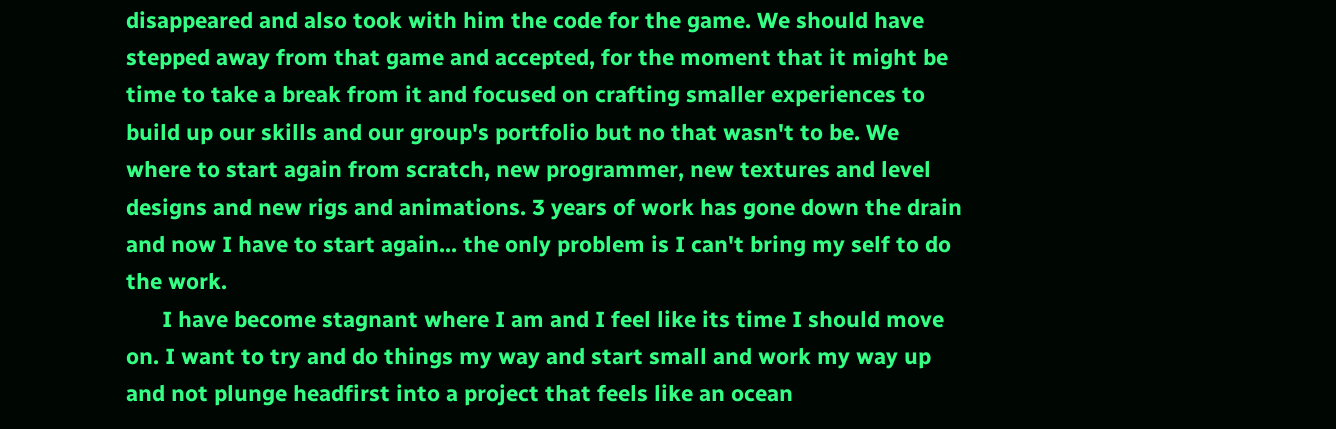disappeared and also took with him the code for the game. We should have stepped away from that game and accepted, for the moment that it might be time to take a break from it and focused on crafting smaller experiences to build up our skills and our group's portfolio but no that wasn't to be. We where to start again from scratch, new programmer, new textures and level designs and new rigs and animations. 3 years of work has gone down the drain and now I have to start again... the only problem is I can't bring my self to do the work.
      I have become stagnant where I am and I feel like its time I should move on. I want to try and do things my way and start small and work my way up and not plunge headfirst into a project that feels like an ocean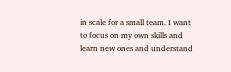in scale for a small team. I want to focus on my own skills and learn new ones and understand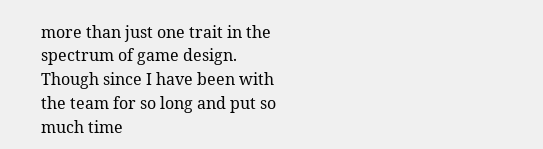more than just one trait in the spectrum of game design. Though since I have been with the team for so long and put so much time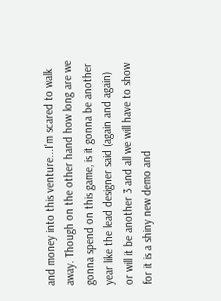and money into this venture...I'm scared to walk away. Though on the other hand how long are we gonna spend on this game, is it gonna be another year like the lead designer said (again and again) or will it be another 3 and all we will have to show for it is a shiny new demo and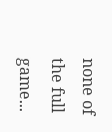none of the full game...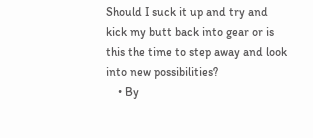Should I suck it up and try and kick my butt back into gear or is this the time to step away and look into new possibilities?
    • By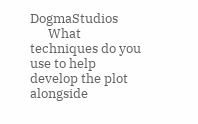DogmaStudios
      What techniques do you use to help develop the plot alongside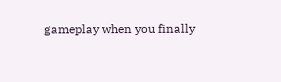gameplay when you finally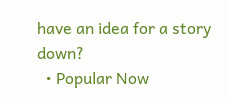have an idea for a story down?
  • Popular Now